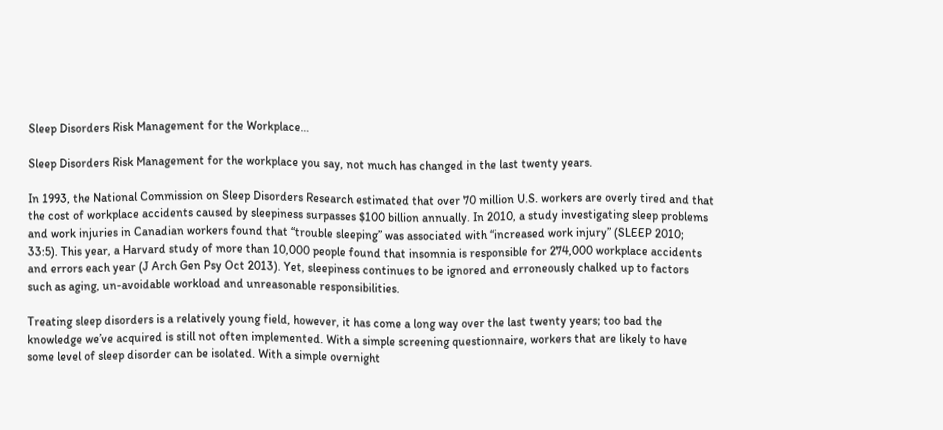Sleep Disorders Risk Management for the Workplace…

Sleep Disorders Risk Management for the workplace you say, not much has changed in the last twenty years.

In 1993, the National Commission on Sleep Disorders Research estimated that over 70 million U.S. workers are overly tired and that the cost of workplace accidents caused by sleepiness surpasses $100 billion annually. In 2010, a study investigating sleep problems and work injuries in Canadian workers found that “trouble sleeping” was associated with “increased work injury” (SLEEP 2010; 33:5). This year, a Harvard study of more than 10,000 people found that insomnia is responsible for 274,000 workplace accidents and errors each year (J Arch Gen Psy Oct 2013). Yet, sleepiness continues to be ignored and erroneously chalked up to factors such as aging, un-avoidable workload and unreasonable responsibilities.

Treating sleep disorders is a relatively young field, however, it has come a long way over the last twenty years; too bad the knowledge we’ve acquired is still not often implemented. With a simple screening questionnaire, workers that are likely to have some level of sleep disorder can be isolated. With a simple overnight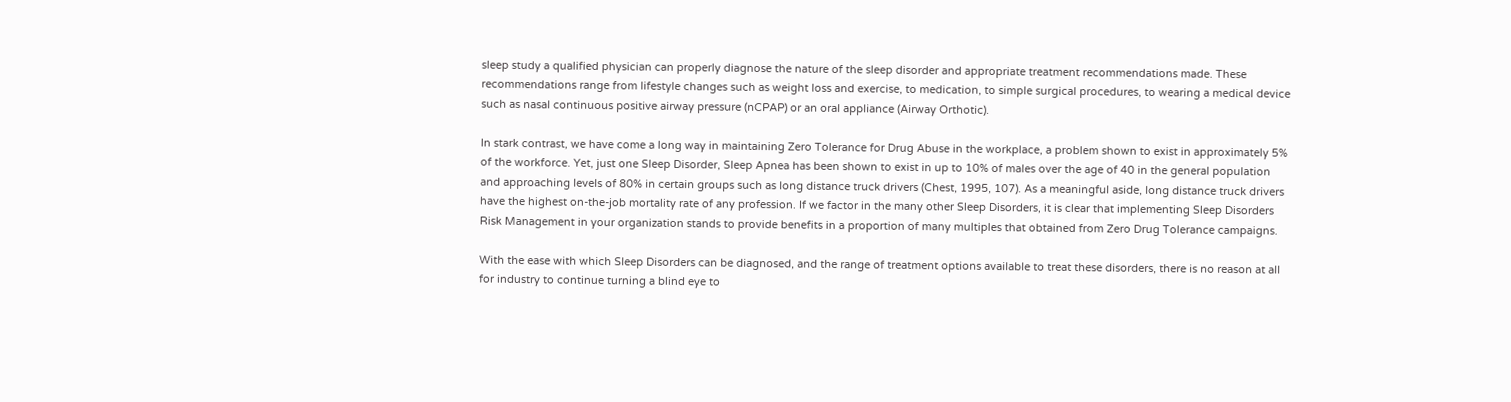sleep study a qualified physician can properly diagnose the nature of the sleep disorder and appropriate treatment recommendations made. These recommendations range from lifestyle changes such as weight loss and exercise, to medication, to simple surgical procedures, to wearing a medical device such as nasal continuous positive airway pressure (nCPAP) or an oral appliance (Airway Orthotic).

In stark contrast, we have come a long way in maintaining Zero Tolerance for Drug Abuse in the workplace, a problem shown to exist in approximately 5% of the workforce. Yet, just one Sleep Disorder, Sleep Apnea has been shown to exist in up to 10% of males over the age of 40 in the general population and approaching levels of 80% in certain groups such as long distance truck drivers (Chest, 1995, 107). As a meaningful aside, long distance truck drivers have the highest on-the-job mortality rate of any profession. If we factor in the many other Sleep Disorders, it is clear that implementing Sleep Disorders Risk Management in your organization stands to provide benefits in a proportion of many multiples that obtained from Zero Drug Tolerance campaigns.

With the ease with which Sleep Disorders can be diagnosed, and the range of treatment options available to treat these disorders, there is no reason at all for industry to continue turning a blind eye to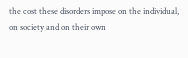the cost these disorders impose on the individual, on society and on their own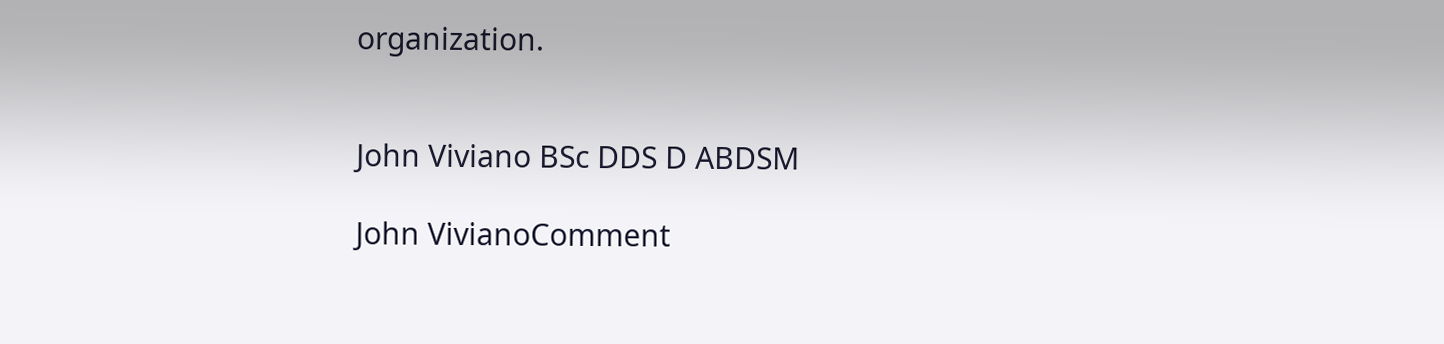organization.


John Viviano BSc DDS D ABDSM

John VivianoComment